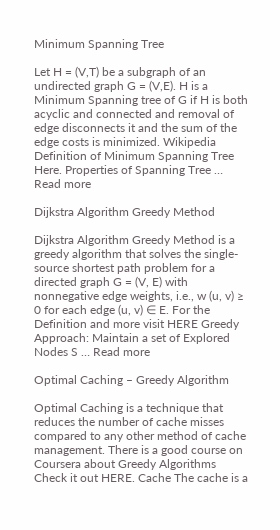Minimum Spanning Tree

Let H = (V,T) be a subgraph of an undirected graph G = (V,E). H is a Minimum Spanning tree of G if H is both acyclic and connected and removal of edge disconnects it and the sum of the edge costs is minimized. Wikipedia Definition of Minimum Spanning Tree Here. Properties of Spanning Tree … Read more

Dijkstra Algorithm Greedy Method

Dijkstra Algorithm Greedy Method is a greedy algorithm that solves the single-source shortest path problem for a directed graph G = (V, E) with nonnegative edge weights, i.e., w (u, v) ≥ 0 for each edge (u, v) ∈ E. For the Definition and more visit HERE Greedy Approach: Maintain a set of Explored Nodes S … Read more

Optimal Caching – Greedy Algorithm

Optimal Caching is a technique that reduces the number of cache misses compared to any other method of cache management. There is a good course on Coursera about Greedy Algorithms Check it out HERE. Cache The cache is a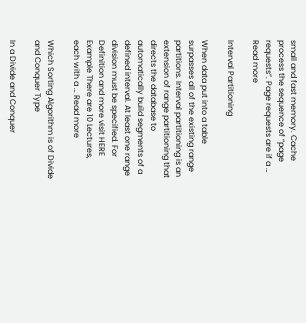small and fast memory. Cache process the sequence of “page requests”. Page requests are if a … Read more

Interval Partitioning

When data put into a table surpasses all of the existing range partitions. Interval partitioning is an extension of range partitioning that directs the database to automatically build segments of a defined interval. At least one range division must be specified. For Definition and more visit HERE Example There are 10 Lectures, each with a … Read more

Which Sorting Algorithm is of Divide and Conquer Type

In a Divide and Conquer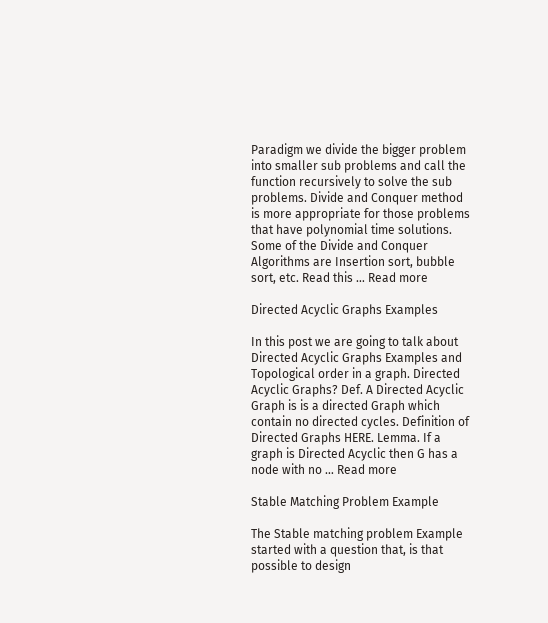Paradigm we divide the bigger problem into smaller sub problems and call the function recursively to solve the sub problems. Divide and Conquer method is more appropriate for those problems that have polynomial time solutions. Some of the Divide and Conquer Algorithms are Insertion sort, bubble sort, etc. Read this … Read more

Directed Acyclic Graphs Examples

In this post we are going to talk about Directed Acyclic Graphs Examples and Topological order in a graph. Directed Acyclic Graphs? Def. A Directed Acyclic Graph is is a directed Graph which contain no directed cycles. Definition of Directed Graphs HERE. Lemma. If a graph is Directed Acyclic then G has a node with no … Read more

Stable Matching Problem Example

The Stable matching problem Example started with a question that, is that possible to design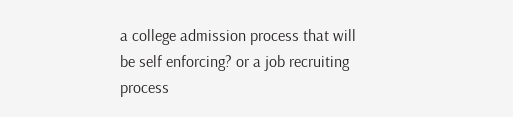a college admission process that will be self enforcing? or a job recruiting process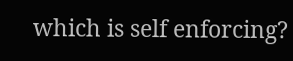which is self enforcing?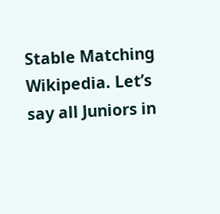Stable Matching Wikipedia. Let’s say all Juniors in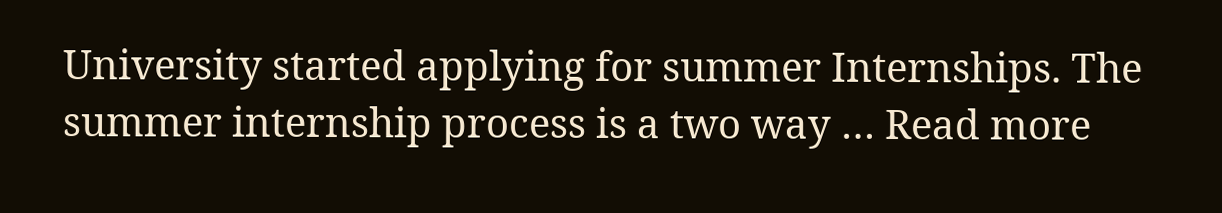University started applying for summer Internships. The summer internship process is a two way … Read more